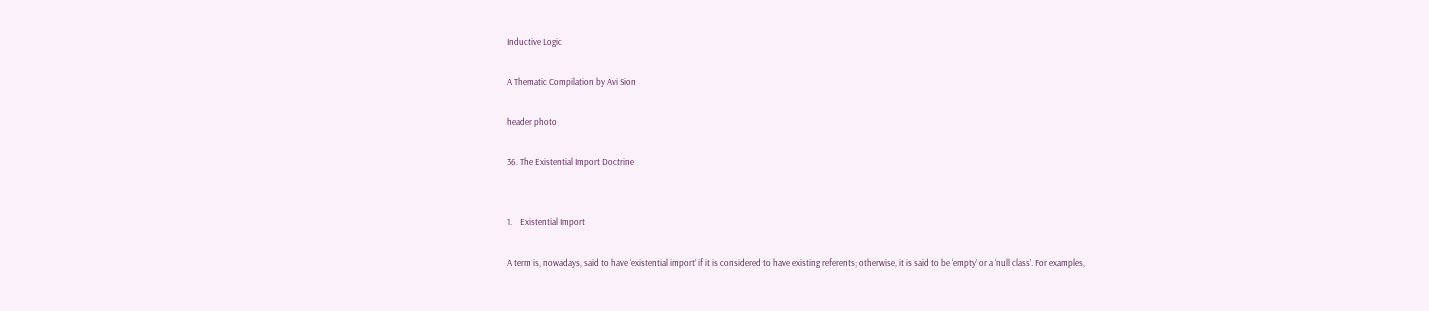Inductive Logic

A Thematic Compilation by Avi Sion

header photo

36. The Existential Import Doctrine


1.    Existential Import

A term is, nowadays, said to have ‘existential import’ if it is considered to have existing referents; otherwise, it is said to be ‘empty’ or a ‘null class’. For examples,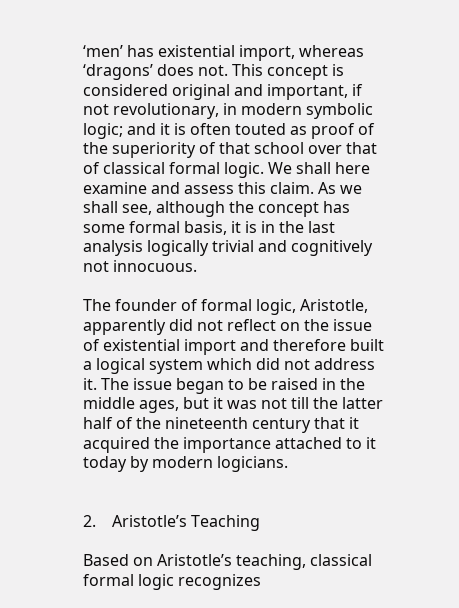‘men’ has existential import, whereas ‘dragons’ does not. This concept is considered original and important, if not revolutionary, in modern symbolic logic; and it is often touted as proof of the superiority of that school over that of classical formal logic. We shall here examine and assess this claim. As we shall see, although the concept has some formal basis, it is in the last analysis logically trivial and cognitively not innocuous.

The founder of formal logic, Aristotle, apparently did not reflect on the issue of existential import and therefore built a logical system which did not address it. The issue began to be raised in the middle ages, but it was not till the latter half of the nineteenth century that it acquired the importance attached to it today by modern logicians.


2.    Aristotle’s Teaching

Based on Aristotle’s teaching, classical formal logic recognizes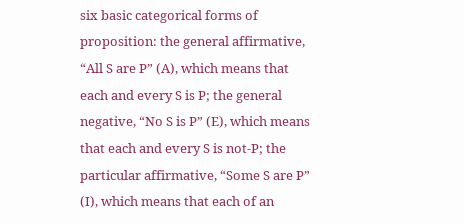six basic categorical forms of proposition: the general affirmative, “All S are P” (A), which means that each and every S is P; the general negative, “No S is P” (E), which means that each and every S is not-P; the particular affirmative, “Some S are P” (I), which means that each of an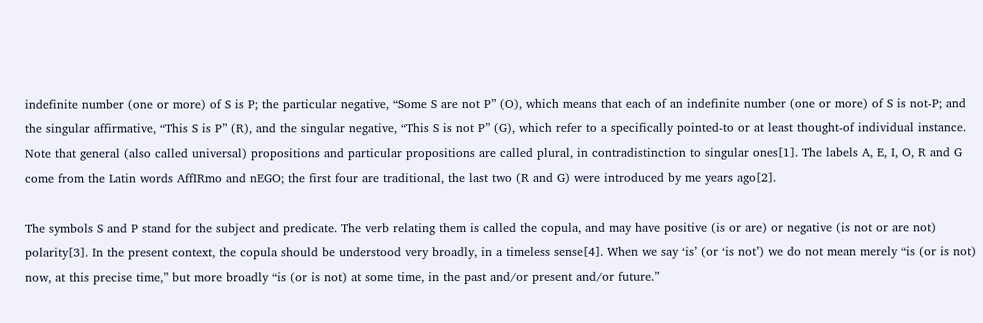indefinite number (one or more) of S is P; the particular negative, “Some S are not P” (O), which means that each of an indefinite number (one or more) of S is not-P; and the singular affirmative, “This S is P” (R), and the singular negative, “This S is not P” (G), which refer to a specifically pointed-to or at least thought-of individual instance. Note that general (also called universal) propositions and particular propositions are called plural, in contradistinction to singular ones[1]. The labels A, E, I, O, R and G come from the Latin words AffIRmo and nEGO; the first four are traditional, the last two (R and G) were introduced by me years ago[2].

The symbols S and P stand for the subject and predicate. The verb relating them is called the copula, and may have positive (is or are) or negative (is not or are not) polarity[3]. In the present context, the copula should be understood very broadly, in a timeless sense[4]. When we say ‘is’ (or ‘is not’) we do not mean merely “is (or is not) now, at this precise time,” but more broadly “is (or is not) at some time, in the past and/or present and/or future.”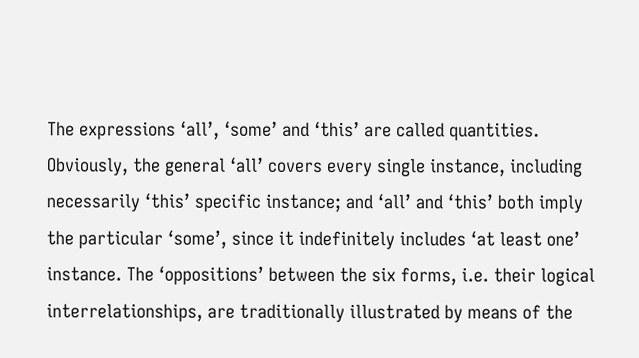The expressions ‘all’, ‘some’ and ‘this’ are called quantities. Obviously, the general ‘all’ covers every single instance, including necessarily ‘this’ specific instance; and ‘all’ and ‘this’ both imply the particular ‘some’, since it indefinitely includes ‘at least one’ instance. The ‘oppositions’ between the six forms, i.e. their logical interrelationships, are traditionally illustrated by means of the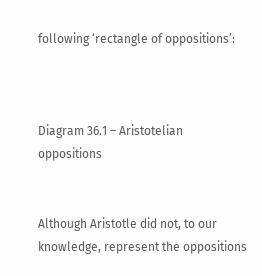following ‘rectangle of oppositions’:



Diagram 36.1 – Aristotelian oppositions


Although Aristotle did not, to our knowledge, represent the oppositions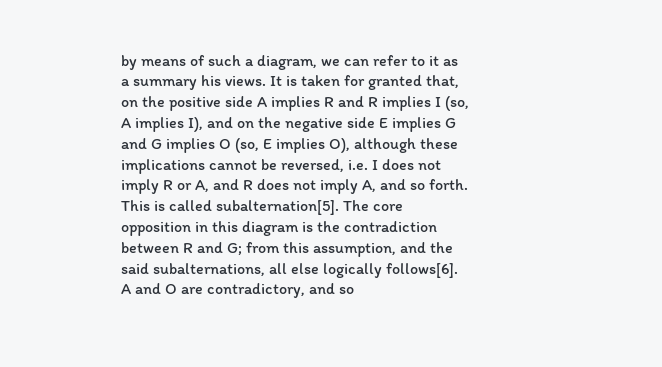by means of such a diagram, we can refer to it as a summary his views. It is taken for granted that, on the positive side A implies R and R implies I (so, A implies I), and on the negative side E implies G and G implies O (so, E implies O), although these implications cannot be reversed, i.e. I does not imply R or A, and R does not imply A, and so forth. This is called subalternation[5]. The core opposition in this diagram is the contradiction between R and G; from this assumption, and the said subalternations, all else logically follows[6]. A and O are contradictory, and so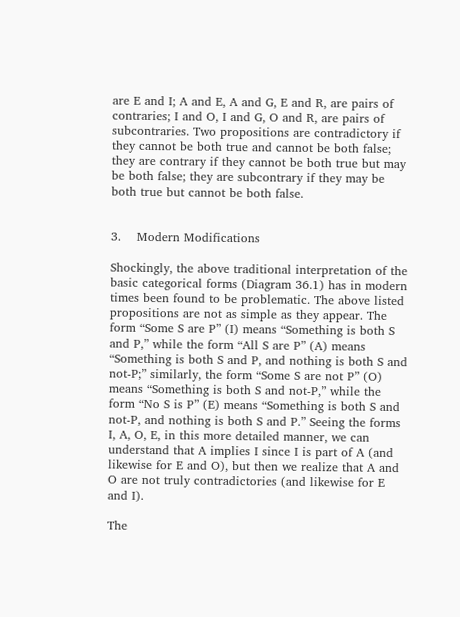are E and I; A and E, A and G, E and R, are pairs of contraries; I and O, I and G, O and R, are pairs of subcontraries. Two propositions are contradictory if they cannot be both true and cannot be both false; they are contrary if they cannot be both true but may be both false; they are subcontrary if they may be both true but cannot be both false.


3.    Modern Modifications

Shockingly, the above traditional interpretation of the basic categorical forms (Diagram 36.1) has in modern times been found to be problematic. The above listed propositions are not as simple as they appear. The form “Some S are P” (I) means “Something is both S and P,” while the form “All S are P” (A) means “Something is both S and P, and nothing is both S and not-P;” similarly, the form “Some S are not P” (O) means “Something is both S and not-P,” while the form “No S is P” (E) means “Something is both S and not-P, and nothing is both S and P.” Seeing the forms I, A, O, E, in this more detailed manner, we can understand that A implies I since I is part of A (and likewise for E and O), but then we realize that A and O are not truly contradictories (and likewise for E and I).

The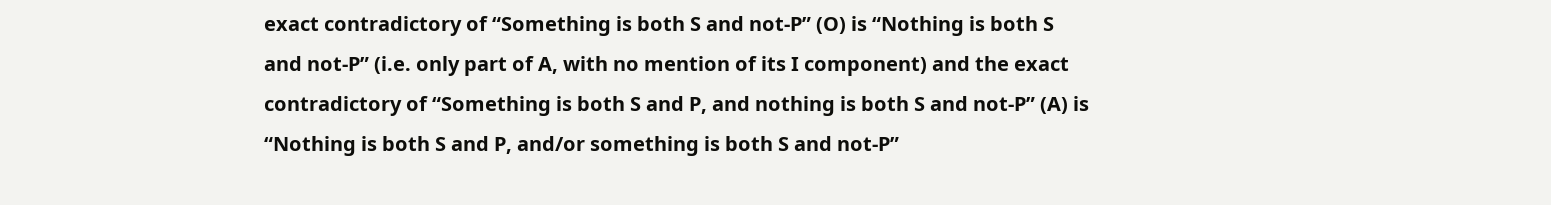exact contradictory of “Something is both S and not-P” (O) is “Nothing is both S and not-P” (i.e. only part of A, with no mention of its I component) and the exact contradictory of “Something is both S and P, and nothing is both S and not-P” (A) is “Nothing is both S and P, and/or something is both S and not-P”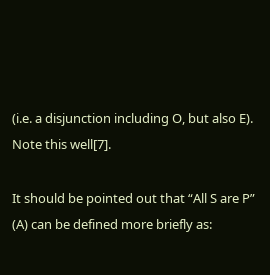(i.e. a disjunction including O, but also E). Note this well[7].

It should be pointed out that “All S are P” (A) can be defined more briefly as: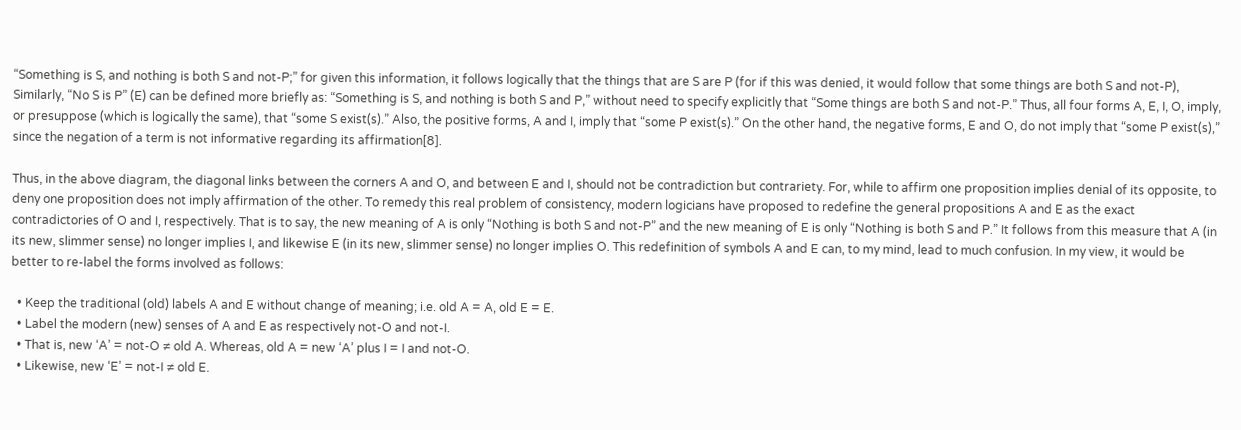“Something is S, and nothing is both S and not-P;” for given this information, it follows logically that the things that are S are P (for if this was denied, it would follow that some things are both S and not-P), Similarly, “No S is P” (E) can be defined more briefly as: “Something is S, and nothing is both S and P,” without need to specify explicitly that “Some things are both S and not-P.” Thus, all four forms A, E, I, O, imply, or presuppose (which is logically the same), that “some S exist(s).” Also, the positive forms, A and I, imply that “some P exist(s).” On the other hand, the negative forms, E and O, do not imply that “some P exist(s),” since the negation of a term is not informative regarding its affirmation[8].

Thus, in the above diagram, the diagonal links between the corners A and O, and between E and I, should not be contradiction but contrariety. For, while to affirm one proposition implies denial of its opposite, to deny one proposition does not imply affirmation of the other. To remedy this real problem of consistency, modern logicians have proposed to redefine the general propositions A and E as the exact contradictories of O and I, respectively. That is to say, the new meaning of A is only “Nothing is both S and not-P” and the new meaning of E is only “Nothing is both S and P.” It follows from this measure that A (in its new, slimmer sense) no longer implies I, and likewise E (in its new, slimmer sense) no longer implies O. This redefinition of symbols A and E can, to my mind, lead to much confusion. In my view, it would be better to re-label the forms involved as follows:

  • Keep the traditional (old) labels A and E without change of meaning; i.e. old A = A, old E = E.
  • Label the modern (new) senses of A and E as respectively not-O and not-I.
  • That is, new ‘A’ = not-O ≠ old A. Whereas, old A = new ‘A’ plus I = I and not-O.
  • Likewise, new ‘E’ = not-I ≠ old E.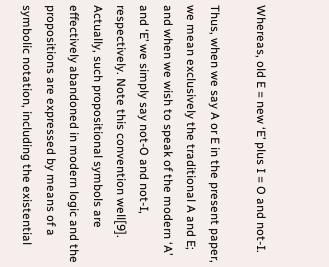Whereas, old E = new ‘E’ plus I = O and not-I.

Thus, when we say A or E in the present paper, we mean exclusively the traditional A and E; and when we wish to speak of the modern ‘A’ and ‘E’ we simply say not-O and not-I, respectively. Note this convention well[9]. Actually, such propositional symbols are effectively abandoned in modern logic and the propositions are expressed by means of a symbolic notation, including the existential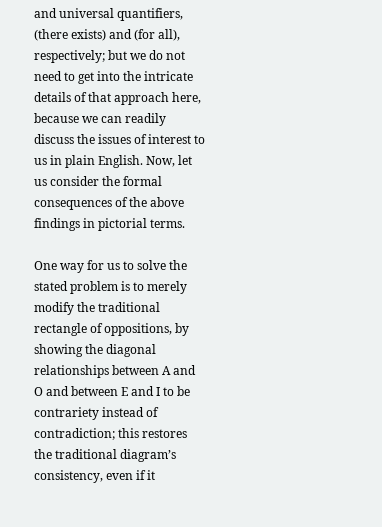and universal quantifiers, (there exists) and (for all), respectively; but we do not need to get into the intricate details of that approach here, because we can readily discuss the issues of interest to us in plain English. Now, let us consider the formal consequences of the above findings in pictorial terms.

One way for us to solve the stated problem is to merely modify the traditional rectangle of oppositions, by showing the diagonal relationships between A and O and between E and I to be contrariety instead of contradiction; this restores the traditional diagram’s consistency, even if it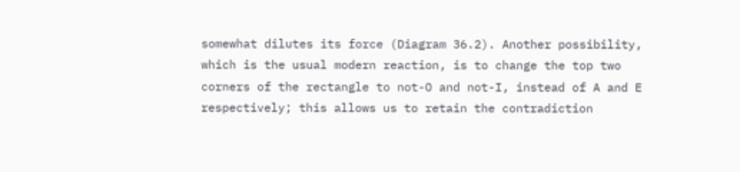somewhat dilutes its force (Diagram 36.2). Another possibility, which is the usual modern reaction, is to change the top two corners of the rectangle to not-O and not-I, instead of A and E respectively; this allows us to retain the contradiction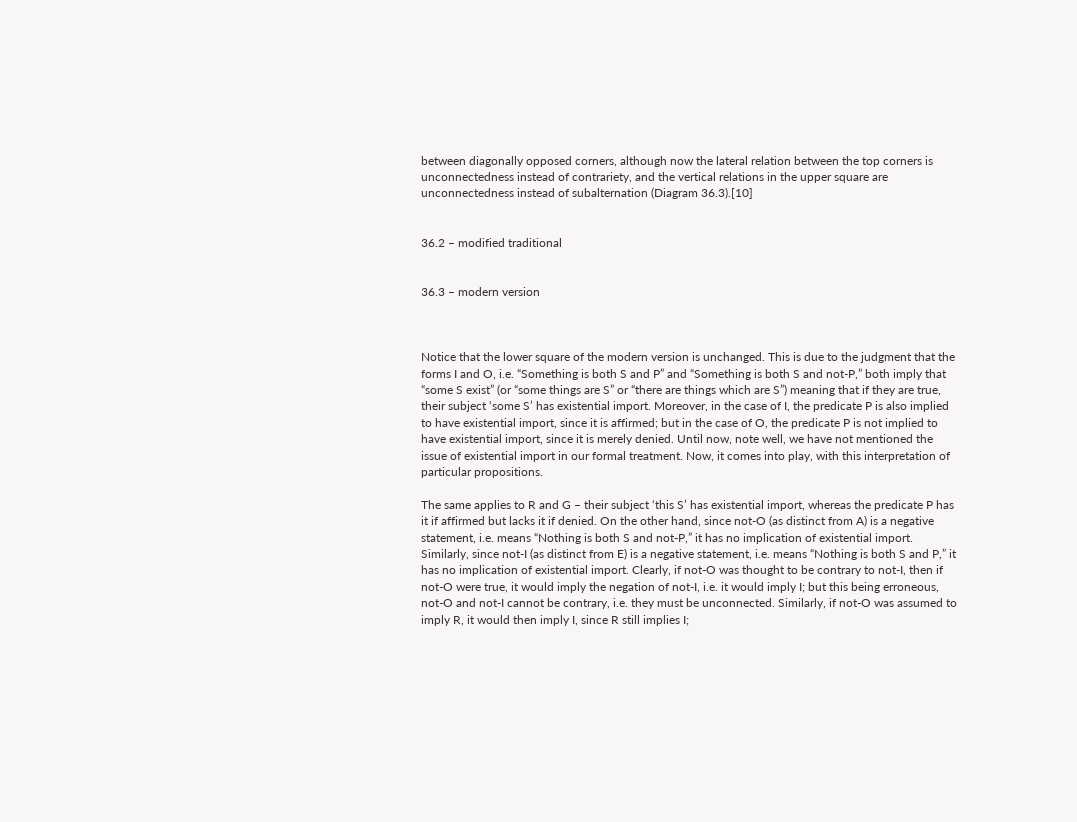between diagonally opposed corners, although now the lateral relation between the top corners is unconnectedness instead of contrariety, and the vertical relations in the upper square are unconnectedness instead of subalternation (Diagram 36.3).[10]


36.2 – modified traditional


36.3 – modern version



Notice that the lower square of the modern version is unchanged. This is due to the judgment that the forms I and O, i.e. “Something is both S and P” and “Something is both S and not-P,” both imply that “some S exist” (or “some things are S” or “there are things which are S”) meaning that if they are true, their subject ‘some S’ has existential import. Moreover, in the case of I, the predicate P is also implied to have existential import, since it is affirmed; but in the case of O, the predicate P is not implied to have existential import, since it is merely denied. Until now, note well, we have not mentioned the issue of existential import in our formal treatment. Now, it comes into play, with this interpretation of particular propositions.

The same applies to R and G – their subject ‘this S’ has existential import, whereas the predicate P has it if affirmed but lacks it if denied. On the other hand, since not-O (as distinct from A) is a negative statement, i.e. means “Nothing is both S and not-P,” it has no implication of existential import. Similarly, since not-I (as distinct from E) is a negative statement, i.e. means “Nothing is both S and P,” it has no implication of existential import. Clearly, if not-O was thought to be contrary to not-I, then if not-O were true, it would imply the negation of not-I, i.e. it would imply I; but this being erroneous, not-O and not-I cannot be contrary, i.e. they must be unconnected. Similarly, if not-O was assumed to imply R, it would then imply I, since R still implies I;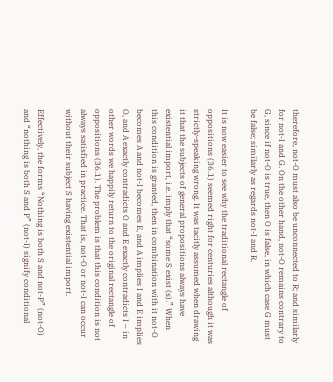therefore, not-O must also be unconnected to R; and similarly for not-I and G. On the other hand, not-O remains contrary to G, since if not-O is true, then O is false, in which case G must be false; similarly as regards not-I and R.

It is now easier to see why the traditional rectangle of oppositions (36.1) seemed right for centuries although it was strictly-speaking wrong. It was tacitly assumed when drawing it that the subjects of general propositions always have existential import, i.e. imply that “some S exist (s).” When this condition is granted, then in combination with it not-O becomes A and not-I becomes E, and A implies I and E implies O, and A exactly contradicts O and E exactly contradicts I – in other words we happily return to the original rectangle of oppositions (36.1). The problem is that this condition is not always satisfied in practice. That is, not-O or not-I can occur without their subject S having existential import.

Effectively, the forms “Nothing is both S and not-P” (not-O) and “nothing is both S and P” (not-I) signify conditional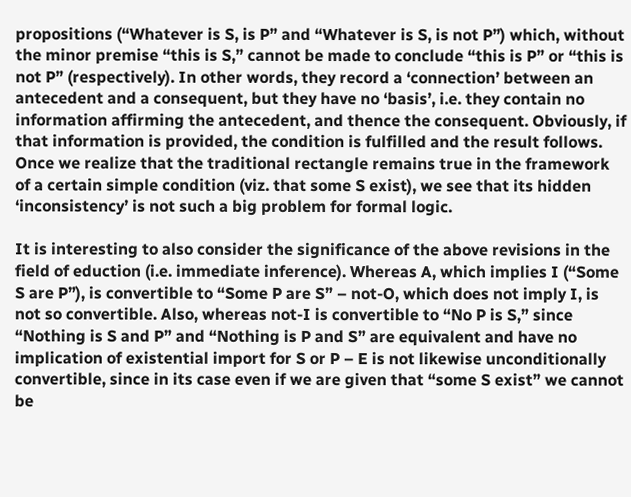propositions (“Whatever is S, is P” and “Whatever is S, is not P”) which, without the minor premise “this is S,” cannot be made to conclude “this is P” or “this is not P” (respectively). In other words, they record a ‘connection’ between an antecedent and a consequent, but they have no ‘basis’, i.e. they contain no information affirming the antecedent, and thence the consequent. Obviously, if that information is provided, the condition is fulfilled and the result follows. Once we realize that the traditional rectangle remains true in the framework of a certain simple condition (viz. that some S exist), we see that its hidden ‘inconsistency’ is not such a big problem for formal logic.

It is interesting to also consider the significance of the above revisions in the field of eduction (i.e. immediate inference). Whereas A, which implies I (“Some S are P”), is convertible to “Some P are S” – not-O, which does not imply I, is not so convertible. Also, whereas not-I is convertible to “No P is S,” since “Nothing is S and P” and “Nothing is P and S” are equivalent and have no implication of existential import for S or P – E is not likewise unconditionally convertible, since in its case even if we are given that “some S exist” we cannot be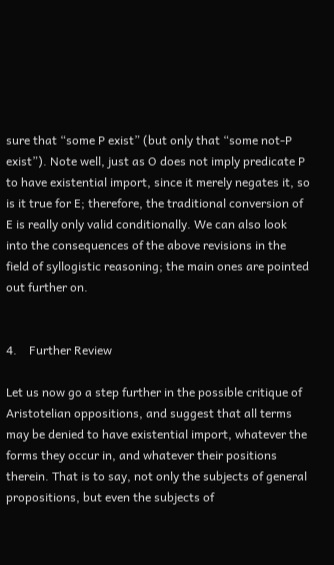sure that “some P exist” (but only that “some not-P exist”). Note well, just as O does not imply predicate P to have existential import, since it merely negates it, so is it true for E; therefore, the traditional conversion of E is really only valid conditionally. We can also look into the consequences of the above revisions in the field of syllogistic reasoning; the main ones are pointed out further on.


4.    Further Review

Let us now go a step further in the possible critique of Aristotelian oppositions, and suggest that all terms may be denied to have existential import, whatever the forms they occur in, and whatever their positions therein. That is to say, not only the subjects of general propositions, but even the subjects of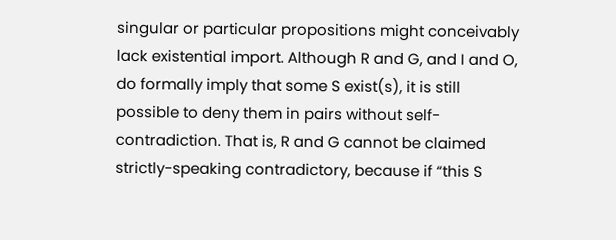singular or particular propositions might conceivably lack existential import. Although R and G, and I and O, do formally imply that some S exist(s), it is still possible to deny them in pairs without self-contradiction. That is, R and G cannot be claimed strictly-speaking contradictory, because if “this S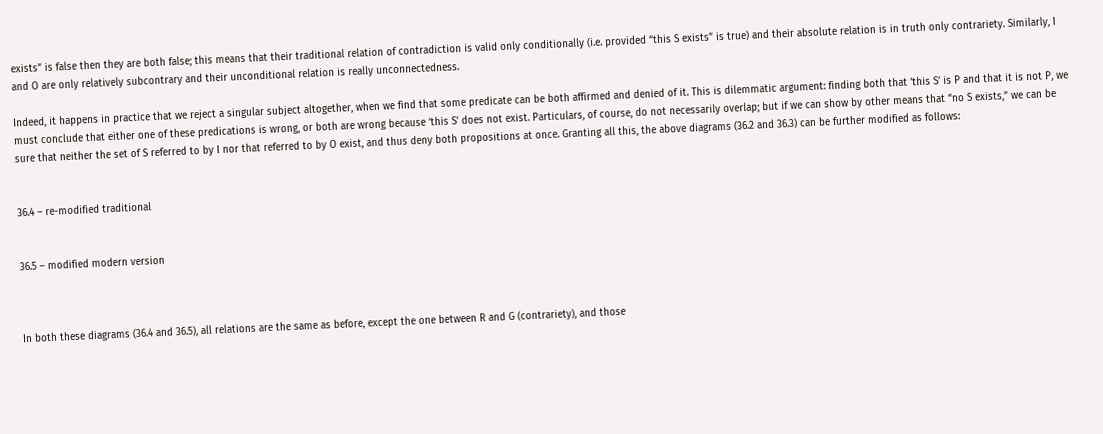exists” is false then they are both false; this means that their traditional relation of contradiction is valid only conditionally (i.e. provided “this S exists” is true) and their absolute relation is in truth only contrariety. Similarly, I and O are only relatively subcontrary and their unconditional relation is really unconnectedness.

Indeed, it happens in practice that we reject a singular subject altogether, when we find that some predicate can be both affirmed and denied of it. This is dilemmatic argument: finding both that ‘this S’ is P and that it is not P, we must conclude that either one of these predications is wrong, or both are wrong because ‘this S’ does not exist. Particulars, of course, do not necessarily overlap; but if we can show by other means that “no S exists,” we can be sure that neither the set of S referred to by I nor that referred to by O exist, and thus deny both propositions at once. Granting all this, the above diagrams (36.2 and 36.3) can be further modified as follows:


36.4 – re-modified traditional


36.5 – modified modern version



In both these diagrams (36.4 and 36.5), all relations are the same as before, except the one between R and G (contrariety), and those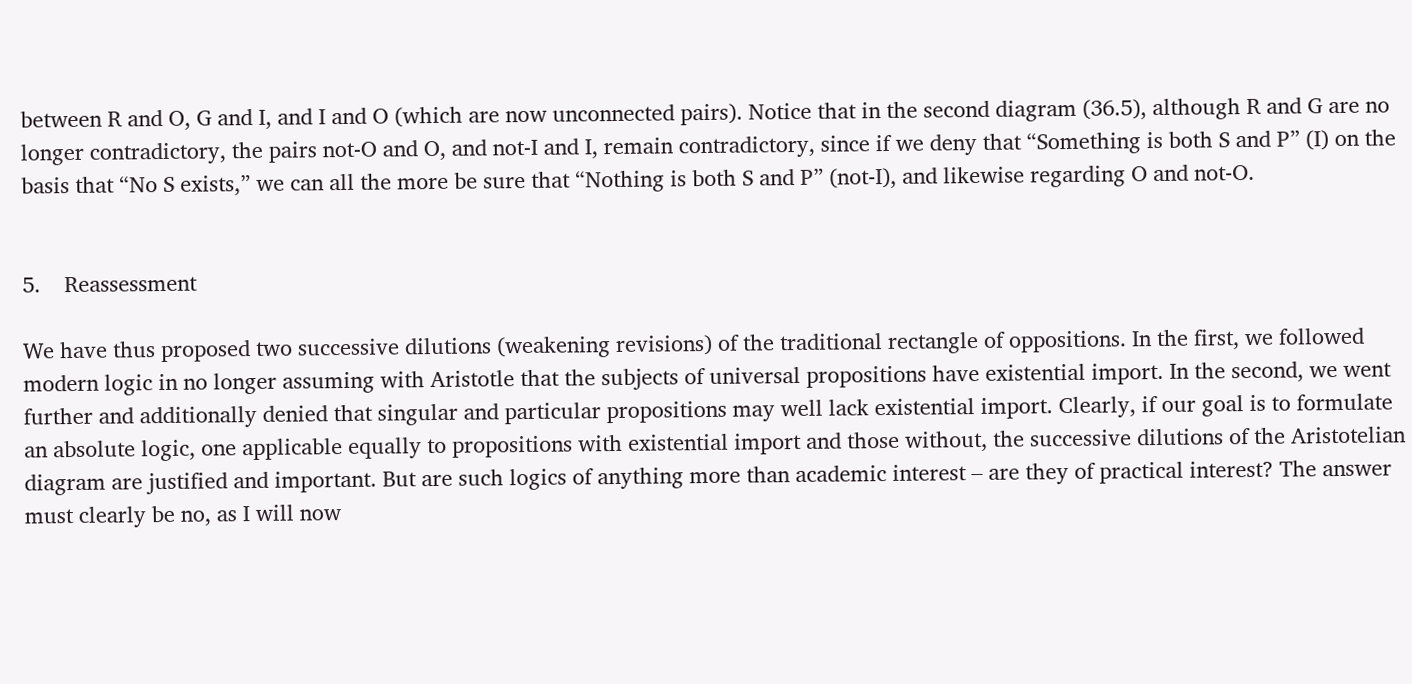between R and O, G and I, and I and O (which are now unconnected pairs). Notice that in the second diagram (36.5), although R and G are no longer contradictory, the pairs not-O and O, and not-I and I, remain contradictory, since if we deny that “Something is both S and P” (I) on the basis that “No S exists,” we can all the more be sure that “Nothing is both S and P” (not-I), and likewise regarding O and not-O.


5.    Reassessment

We have thus proposed two successive dilutions (weakening revisions) of the traditional rectangle of oppositions. In the first, we followed modern logic in no longer assuming with Aristotle that the subjects of universal propositions have existential import. In the second, we went further and additionally denied that singular and particular propositions may well lack existential import. Clearly, if our goal is to formulate an absolute logic, one applicable equally to propositions with existential import and those without, the successive dilutions of the Aristotelian diagram are justified and important. But are such logics of anything more than academic interest – are they of practical interest? The answer must clearly be no, as I will now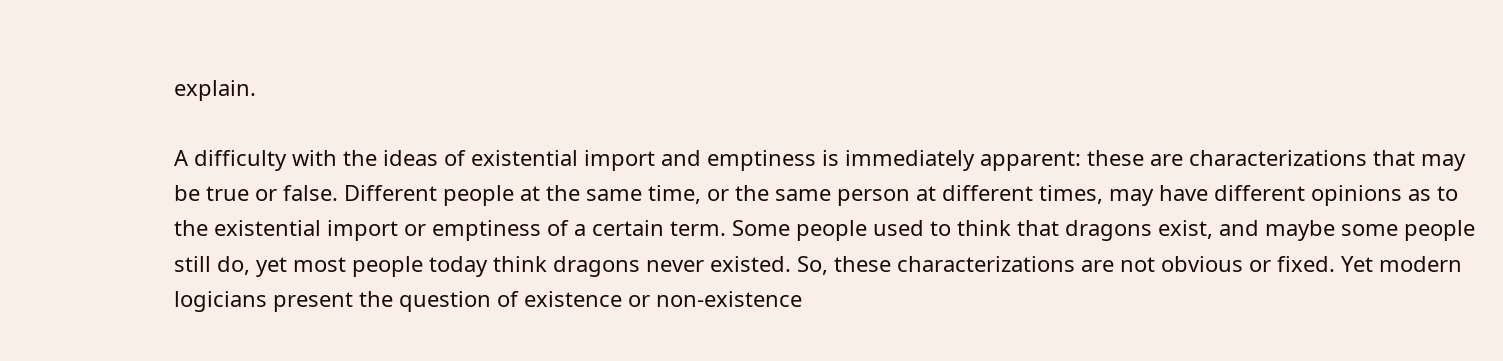explain.

A difficulty with the ideas of existential import and emptiness is immediately apparent: these are characterizations that may be true or false. Different people at the same time, or the same person at different times, may have different opinions as to the existential import or emptiness of a certain term. Some people used to think that dragons exist, and maybe some people still do, yet most people today think dragons never existed. So, these characterizations are not obvious or fixed. Yet modern logicians present the question of existence or non-existence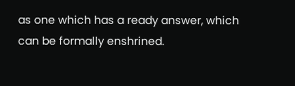as one which has a ready answer, which can be formally enshrined.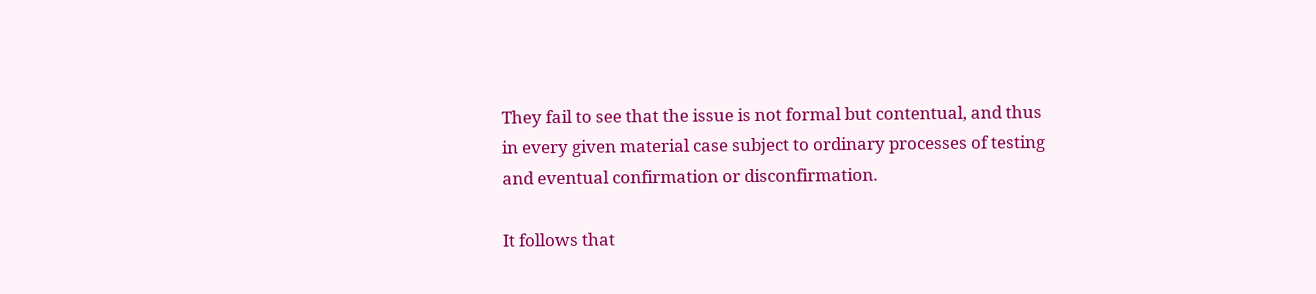They fail to see that the issue is not formal but contentual, and thus in every given material case subject to ordinary processes of testing and eventual confirmation or disconfirmation.

It follows that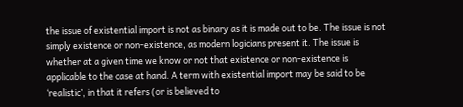the issue of existential import is not as binary as it is made out to be. The issue is not simply existence or non-existence, as modern logicians present it. The issue is whether at a given time we know or not that existence or non-existence is applicable to the case at hand. A term with existential import may be said to be ‘realistic’, in that it refers (or is believed to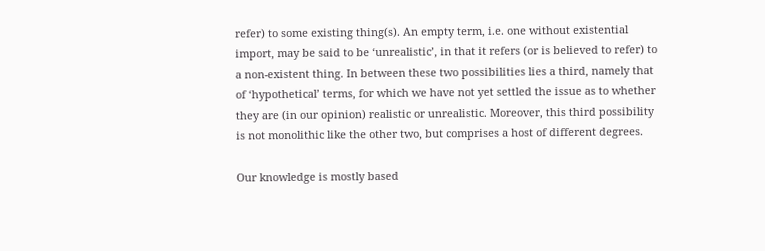refer) to some existing thing(s). An empty term, i.e. one without existential import, may be said to be ‘unrealistic’, in that it refers (or is believed to refer) to a non-existent thing. In between these two possibilities lies a third, namely that of ‘hypothetical’ terms, for which we have not yet settled the issue as to whether they are (in our opinion) realistic or unrealistic. Moreover, this third possibility is not monolithic like the other two, but comprises a host of different degrees.

Our knowledge is mostly based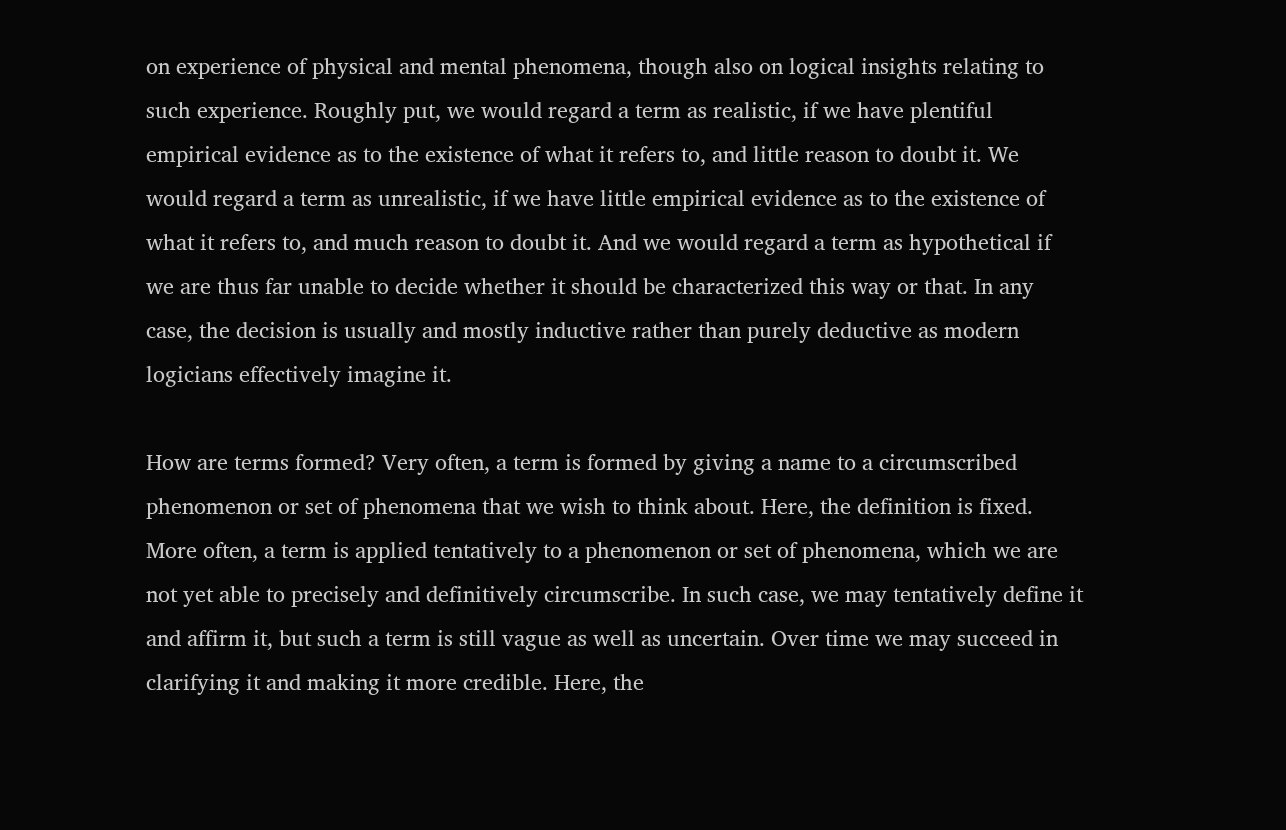on experience of physical and mental phenomena, though also on logical insights relating to such experience. Roughly put, we would regard a term as realistic, if we have plentiful empirical evidence as to the existence of what it refers to, and little reason to doubt it. We would regard a term as unrealistic, if we have little empirical evidence as to the existence of what it refers to, and much reason to doubt it. And we would regard a term as hypothetical if we are thus far unable to decide whether it should be characterized this way or that. In any case, the decision is usually and mostly inductive rather than purely deductive as modern logicians effectively imagine it.

How are terms formed? Very often, a term is formed by giving a name to a circumscribed phenomenon or set of phenomena that we wish to think about. Here, the definition is fixed. More often, a term is applied tentatively to a phenomenon or set of phenomena, which we are not yet able to precisely and definitively circumscribe. In such case, we may tentatively define it and affirm it, but such a term is still vague as well as uncertain. Over time we may succeed in clarifying it and making it more credible. Here, the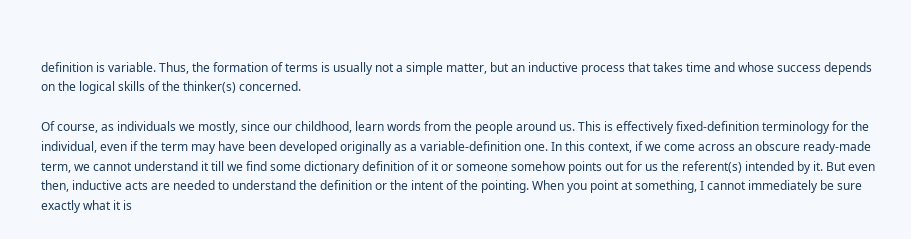definition is variable. Thus, the formation of terms is usually not a simple matter, but an inductive process that takes time and whose success depends on the logical skills of the thinker(s) concerned.

Of course, as individuals we mostly, since our childhood, learn words from the people around us. This is effectively fixed-definition terminology for the individual, even if the term may have been developed originally as a variable-definition one. In this context, if we come across an obscure ready-made term, we cannot understand it till we find some dictionary definition of it or someone somehow points out for us the referent(s) intended by it. But even then, inductive acts are needed to understand the definition or the intent of the pointing. When you point at something, I cannot immediately be sure exactly what it is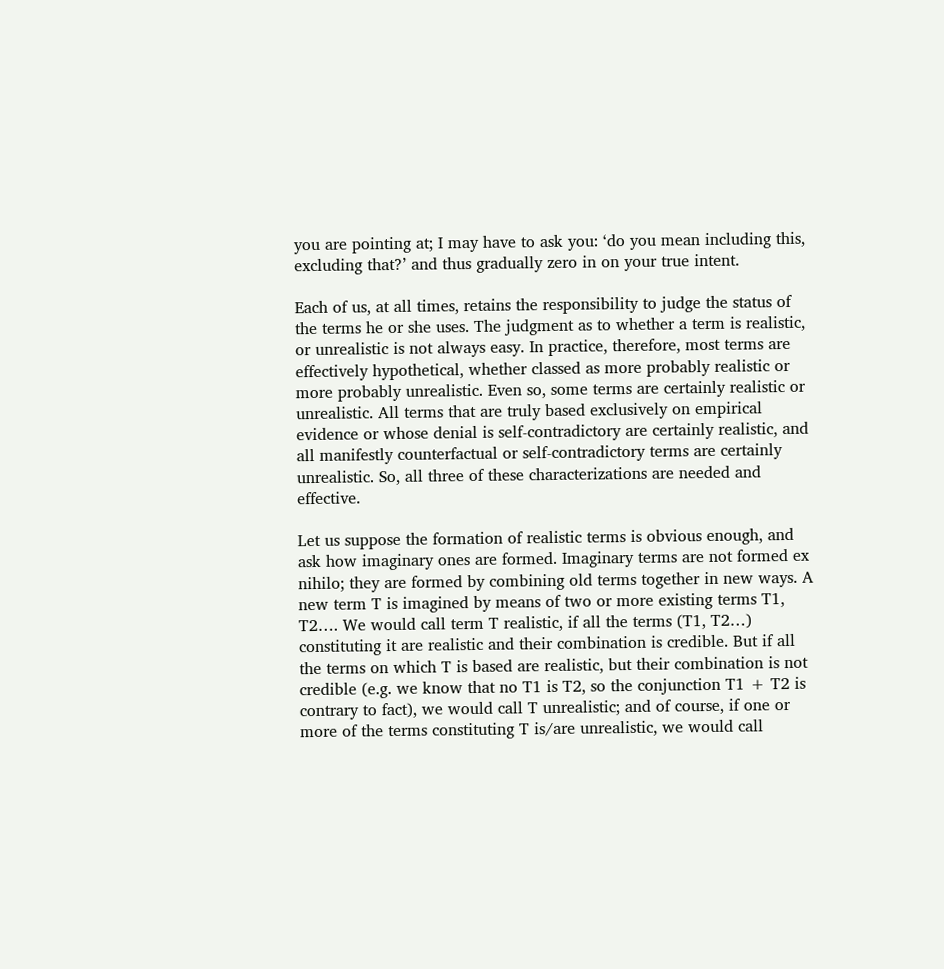you are pointing at; I may have to ask you: ‘do you mean including this, excluding that?’ and thus gradually zero in on your true intent.

Each of us, at all times, retains the responsibility to judge the status of the terms he or she uses. The judgment as to whether a term is realistic, or unrealistic is not always easy. In practice, therefore, most terms are effectively hypothetical, whether classed as more probably realistic or more probably unrealistic. Even so, some terms are certainly realistic or unrealistic. All terms that are truly based exclusively on empirical evidence or whose denial is self-contradictory are certainly realistic, and all manifestly counterfactual or self-contradictory terms are certainly unrealistic. So, all three of these characterizations are needed and effective.

Let us suppose the formation of realistic terms is obvious enough, and ask how imaginary ones are formed. Imaginary terms are not formed ex nihilo; they are formed by combining old terms together in new ways. A new term T is imagined by means of two or more existing terms T1, T2…. We would call term T realistic, if all the terms (T1, T2…) constituting it are realistic and their combination is credible. But if all the terms on which T is based are realistic, but their combination is not credible (e.g. we know that no T1 is T2, so the conjunction T1 + T2 is contrary to fact), we would call T unrealistic; and of course, if one or more of the terms constituting T is/are unrealistic, we would call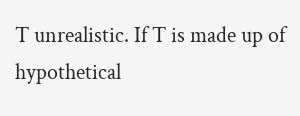T unrealistic. If T is made up of hypothetical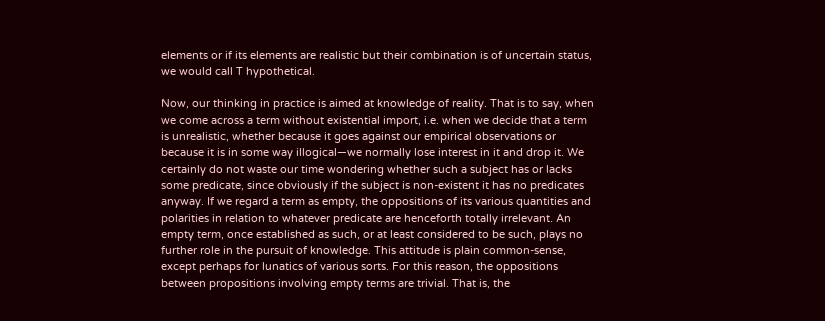elements or if its elements are realistic but their combination is of uncertain status, we would call T hypothetical.

Now, our thinking in practice is aimed at knowledge of reality. That is to say, when we come across a term without existential import, i.e. when we decide that a term is unrealistic, whether because it goes against our empirical observations or because it is in some way illogical—we normally lose interest in it and drop it. We certainly do not waste our time wondering whether such a subject has or lacks some predicate, since obviously if the subject is non-existent it has no predicates anyway. If we regard a term as empty, the oppositions of its various quantities and polarities in relation to whatever predicate are henceforth totally irrelevant. An empty term, once established as such, or at least considered to be such, plays no further role in the pursuit of knowledge. This attitude is plain common-sense, except perhaps for lunatics of various sorts. For this reason, the oppositions between propositions involving empty terms are trivial. That is, the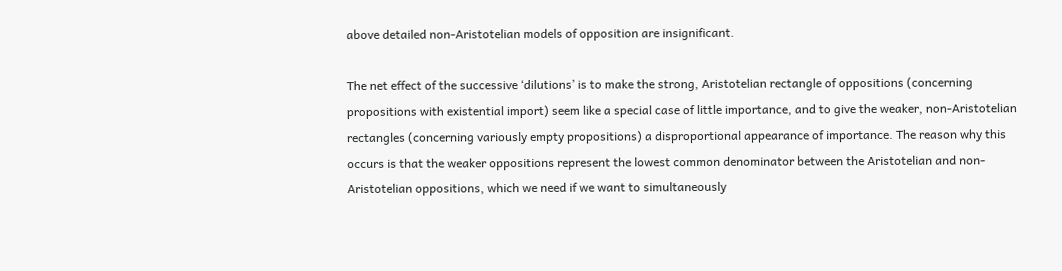above detailed non-Aristotelian models of opposition are insignificant.

The net effect of the successive ‘dilutions’ is to make the strong, Aristotelian rectangle of oppositions (concerning propositions with existential import) seem like a special case of little importance, and to give the weaker, non-Aristotelian rectangles (concerning variously empty propositions) a disproportional appearance of importance. The reason why this occurs is that the weaker oppositions represent the lowest common denominator between the Aristotelian and non-Aristotelian oppositions, which we need if we want to simultaneously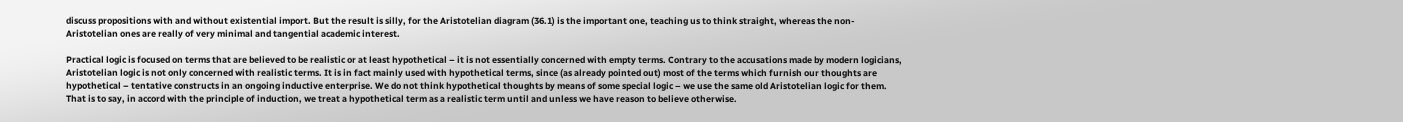discuss propositions with and without existential import. But the result is silly, for the Aristotelian diagram (36.1) is the important one, teaching us to think straight, whereas the non-Aristotelian ones are really of very minimal and tangential academic interest.

Practical logic is focused on terms that are believed to be realistic or at least hypothetical – it is not essentially concerned with empty terms. Contrary to the accusations made by modern logicians, Aristotelian logic is not only concerned with realistic terms. It is in fact mainly used with hypothetical terms, since (as already pointed out) most of the terms which furnish our thoughts are hypothetical – tentative constructs in an ongoing inductive enterprise. We do not think hypothetical thoughts by means of some special logic – we use the same old Aristotelian logic for them. That is to say, in accord with the principle of induction, we treat a hypothetical term as a realistic term until and unless we have reason to believe otherwise.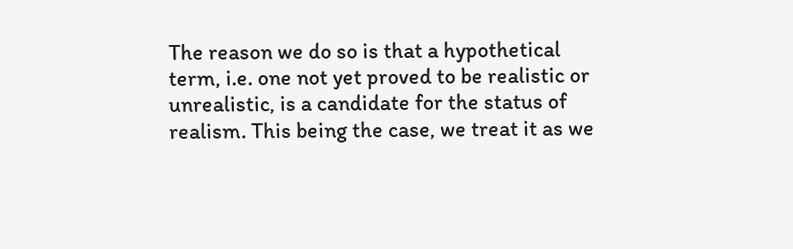The reason we do so is that a hypothetical term, i.e. one not yet proved to be realistic or unrealistic, is a candidate for the status of realism. This being the case, we treat it as we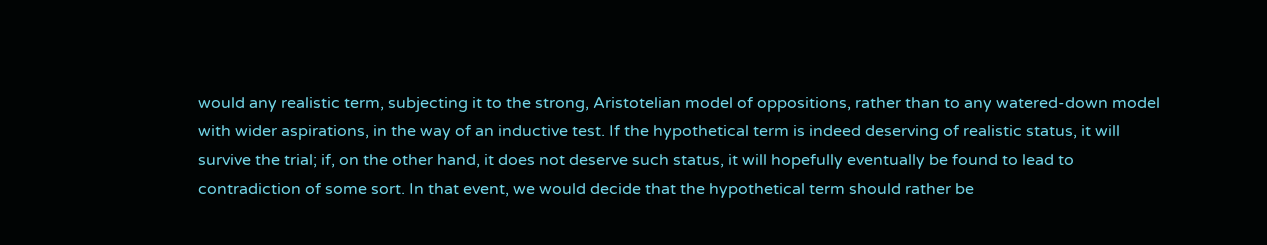would any realistic term, subjecting it to the strong, Aristotelian model of oppositions, rather than to any watered-down model with wider aspirations, in the way of an inductive test. If the hypothetical term is indeed deserving of realistic status, it will survive the trial; if, on the other hand, it does not deserve such status, it will hopefully eventually be found to lead to contradiction of some sort. In that event, we would decide that the hypothetical term should rather be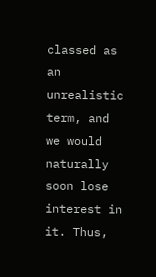classed as an unrealistic term, and we would naturally soon lose interest in it. Thus,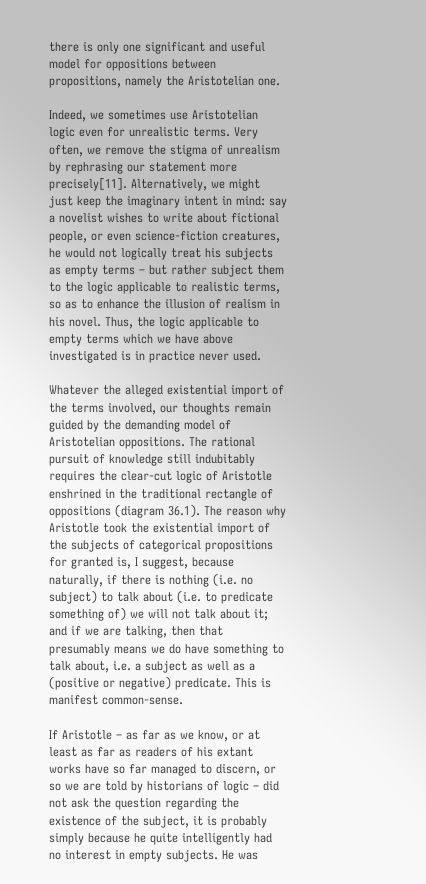there is only one significant and useful model for oppositions between propositions, namely the Aristotelian one.

Indeed, we sometimes use Aristotelian logic even for unrealistic terms. Very often, we remove the stigma of unrealism by rephrasing our statement more precisely[11]. Alternatively, we might just keep the imaginary intent in mind: say a novelist wishes to write about fictional people, or even science-fiction creatures, he would not logically treat his subjects as empty terms – but rather subject them to the logic applicable to realistic terms, so as to enhance the illusion of realism in his novel. Thus, the logic applicable to empty terms which we have above investigated is in practice never used.

Whatever the alleged existential import of the terms involved, our thoughts remain guided by the demanding model of Aristotelian oppositions. The rational pursuit of knowledge still indubitably requires the clear-cut logic of Aristotle enshrined in the traditional rectangle of oppositions (diagram 36.1). The reason why Aristotle took the existential import of the subjects of categorical propositions for granted is, I suggest, because naturally, if there is nothing (i.e. no subject) to talk about (i.e. to predicate something of) we will not talk about it; and if we are talking, then that presumably means we do have something to talk about, i.e. a subject as well as a (positive or negative) predicate. This is manifest common-sense.

If Aristotle – as far as we know, or at least as far as readers of his extant works have so far managed to discern, or so we are told by historians of logic – did not ask the question regarding the existence of the subject, it is probably simply because he quite intelligently had no interest in empty subjects. He was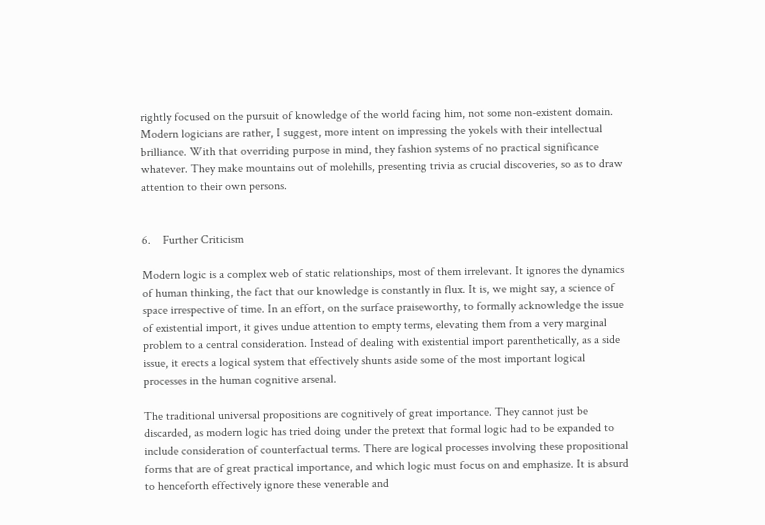rightly focused on the pursuit of knowledge of the world facing him, not some non-existent domain. Modern logicians are rather, I suggest, more intent on impressing the yokels with their intellectual brilliance. With that overriding purpose in mind, they fashion systems of no practical significance whatever. They make mountains out of molehills, presenting trivia as crucial discoveries, so as to draw attention to their own persons.


6.    Further Criticism

Modern logic is a complex web of static relationships, most of them irrelevant. It ignores the dynamics of human thinking, the fact that our knowledge is constantly in flux. It is, we might say, a science of space irrespective of time. In an effort, on the surface praiseworthy, to formally acknowledge the issue of existential import, it gives undue attention to empty terms, elevating them from a very marginal problem to a central consideration. Instead of dealing with existential import parenthetically, as a side issue, it erects a logical system that effectively shunts aside some of the most important logical processes in the human cognitive arsenal.

The traditional universal propositions are cognitively of great importance. They cannot just be discarded, as modern logic has tried doing under the pretext that formal logic had to be expanded to include consideration of counterfactual terms. There are logical processes involving these propositional forms that are of great practical importance, and which logic must focus on and emphasize. It is absurd to henceforth effectively ignore these venerable and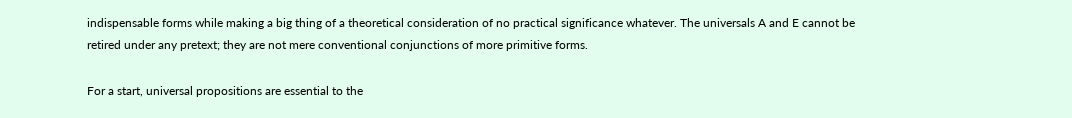indispensable forms while making a big thing of a theoretical consideration of no practical significance whatever. The universals A and E cannot be retired under any pretext; they are not mere conventional conjunctions of more primitive forms.

For a start, universal propositions are essential to the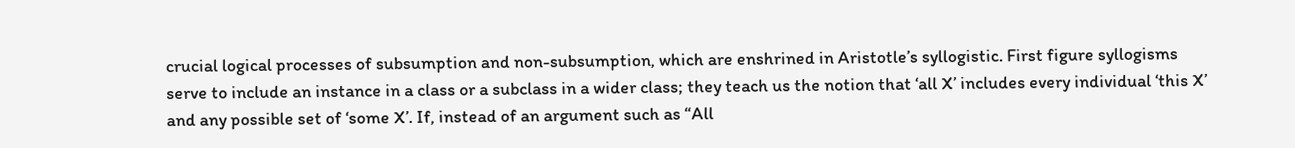crucial logical processes of subsumption and non-subsumption, which are enshrined in Aristotle’s syllogistic. First figure syllogisms serve to include an instance in a class or a subclass in a wider class; they teach us the notion that ‘all X’ includes every individual ‘this X’ and any possible set of ‘some X’. If, instead of an argument such as “All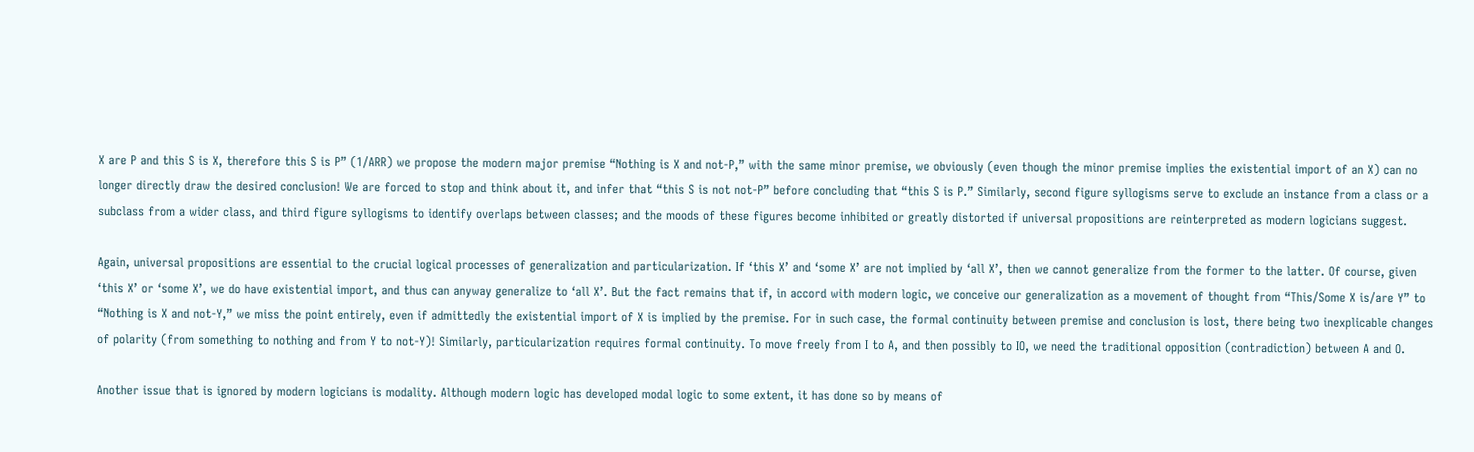X are P and this S is X, therefore this S is P” (1/ARR) we propose the modern major premise “Nothing is X and not-P,” with the same minor premise, we obviously (even though the minor premise implies the existential import of an X) can no longer directly draw the desired conclusion! We are forced to stop and think about it, and infer that “this S is not not-P” before concluding that “this S is P.” Similarly, second figure syllogisms serve to exclude an instance from a class or a subclass from a wider class, and third figure syllogisms to identify overlaps between classes; and the moods of these figures become inhibited or greatly distorted if universal propositions are reinterpreted as modern logicians suggest.

Again, universal propositions are essential to the crucial logical processes of generalization and particularization. If ‘this X’ and ‘some X’ are not implied by ‘all X’, then we cannot generalize from the former to the latter. Of course, given ‘this X’ or ‘some X’, we do have existential import, and thus can anyway generalize to ‘all X’. But the fact remains that if, in accord with modern logic, we conceive our generalization as a movement of thought from “This/Some X is/are Y” to “Nothing is X and not-Y,” we miss the point entirely, even if admittedly the existential import of X is implied by the premise. For in such case, the formal continuity between premise and conclusion is lost, there being two inexplicable changes of polarity (from something to nothing and from Y to not-Y)! Similarly, particularization requires formal continuity. To move freely from I to A, and then possibly to IO, we need the traditional opposition (contradiction) between A and O.

Another issue that is ignored by modern logicians is modality. Although modern logic has developed modal logic to some extent, it has done so by means of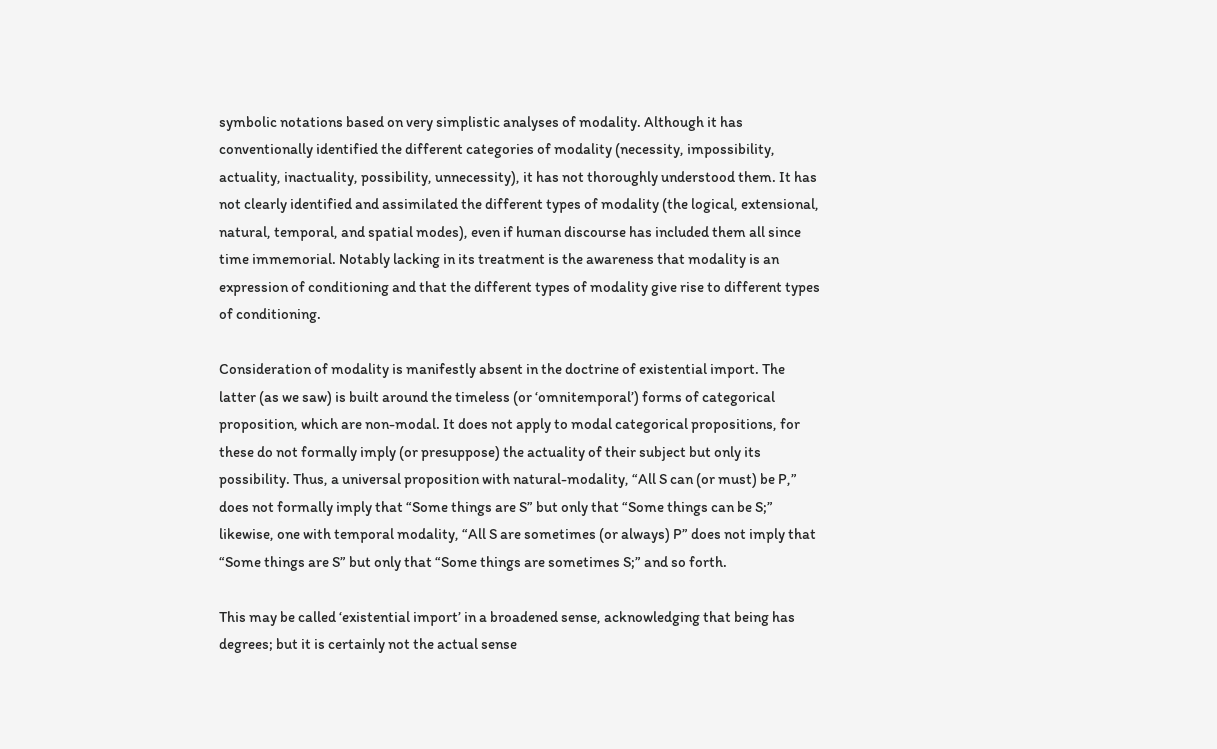symbolic notations based on very simplistic analyses of modality. Although it has conventionally identified the different categories of modality (necessity, impossibility, actuality, inactuality, possibility, unnecessity), it has not thoroughly understood them. It has not clearly identified and assimilated the different types of modality (the logical, extensional, natural, temporal, and spatial modes), even if human discourse has included them all since time immemorial. Notably lacking in its treatment is the awareness that modality is an expression of conditioning and that the different types of modality give rise to different types of conditioning.

Consideration of modality is manifestly absent in the doctrine of existential import. The latter (as we saw) is built around the timeless (or ‘omnitemporal’) forms of categorical proposition, which are non-modal. It does not apply to modal categorical propositions, for these do not formally imply (or presuppose) the actuality of their subject but only its possibility. Thus, a universal proposition with natural-modality, “All S can (or must) be P,” does not formally imply that “Some things are S” but only that “Some things can be S;” likewise, one with temporal modality, “All S are sometimes (or always) P” does not imply that “Some things are S” but only that “Some things are sometimes S;” and so forth.

This may be called ‘existential import’ in a broadened sense, acknowledging that being has degrees; but it is certainly not the actual sense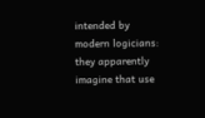intended by modern logicians: they apparently imagine that use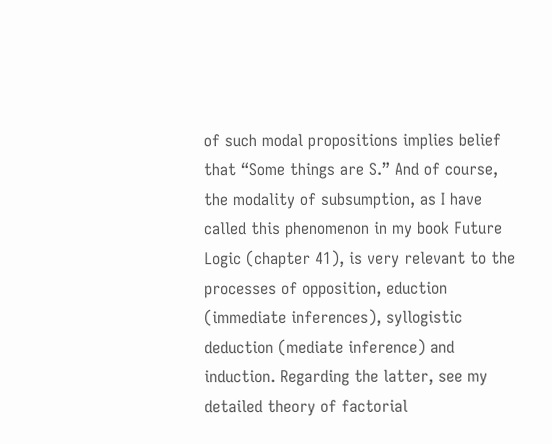of such modal propositions implies belief that “Some things are S.” And of course, the modality of subsumption, as I have called this phenomenon in my book Future Logic (chapter 41), is very relevant to the processes of opposition, eduction (immediate inferences), syllogistic deduction (mediate inference) and induction. Regarding the latter, see my detailed theory of factorial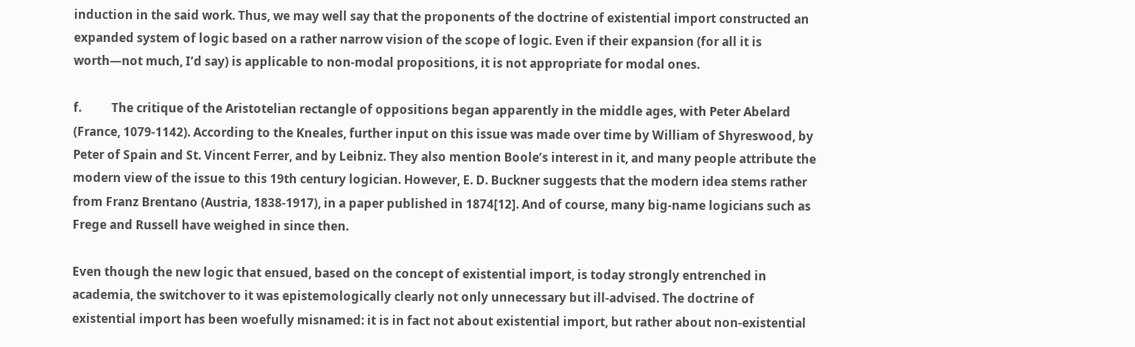induction in the said work. Thus, we may well say that the proponents of the doctrine of existential import constructed an expanded system of logic based on a rather narrow vision of the scope of logic. Even if their expansion (for all it is worth—not much, I’d say) is applicable to non-modal propositions, it is not appropriate for modal ones.

f.          The critique of the Aristotelian rectangle of oppositions began apparently in the middle ages, with Peter Abelard (France, 1079-1142). According to the Kneales, further input on this issue was made over time by William of Shyreswood, by Peter of Spain and St. Vincent Ferrer, and by Leibniz. They also mention Boole’s interest in it, and many people attribute the modern view of the issue to this 19th century logician. However, E. D. Buckner suggests that the modern idea stems rather from Franz Brentano (Austria, 1838-1917), in a paper published in 1874[12]. And of course, many big-name logicians such as Frege and Russell have weighed in since then.

Even though the new logic that ensued, based on the concept of existential import, is today strongly entrenched in academia, the switchover to it was epistemologically clearly not only unnecessary but ill-advised. The doctrine of existential import has been woefully misnamed: it is in fact not about existential import, but rather about non-existential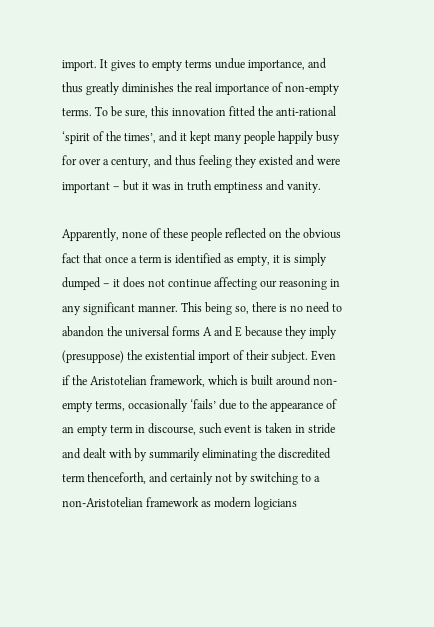import. It gives to empty terms undue importance, and thus greatly diminishes the real importance of non-empty terms. To be sure, this innovation fitted the anti-rational ‘spirit of the times’, and it kept many people happily busy for over a century, and thus feeling they existed and were important – but it was in truth emptiness and vanity.

Apparently, none of these people reflected on the obvious fact that once a term is identified as empty, it is simply dumped – it does not continue affecting our reasoning in any significant manner. This being so, there is no need to abandon the universal forms A and E because they imply (presuppose) the existential import of their subject. Even if the Aristotelian framework, which is built around non-empty terms, occasionally ‘fails’ due to the appearance of an empty term in discourse, such event is taken in stride and dealt with by summarily eliminating the discredited term thenceforth, and certainly not by switching to a non-Aristotelian framework as modern logicians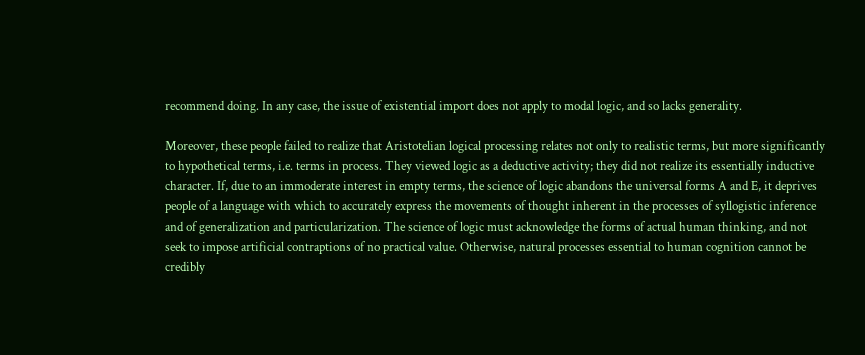recommend doing. In any case, the issue of existential import does not apply to modal logic, and so lacks generality.

Moreover, these people failed to realize that Aristotelian logical processing relates not only to realistic terms, but more significantly to hypothetical terms, i.e. terms in process. They viewed logic as a deductive activity; they did not realize its essentially inductive character. If, due to an immoderate interest in empty terms, the science of logic abandons the universal forms A and E, it deprives people of a language with which to accurately express the movements of thought inherent in the processes of syllogistic inference and of generalization and particularization. The science of logic must acknowledge the forms of actual human thinking, and not seek to impose artificial contraptions of no practical value. Otherwise, natural processes essential to human cognition cannot be credibly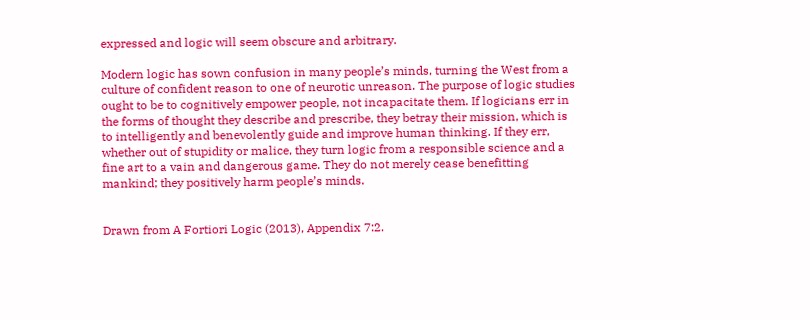expressed and logic will seem obscure and arbitrary.

Modern logic has sown confusion in many people’s minds, turning the West from a culture of confident reason to one of neurotic unreason. The purpose of logic studies ought to be to cognitively empower people, not incapacitate them. If logicians err in the forms of thought they describe and prescribe, they betray their mission, which is to intelligently and benevolently guide and improve human thinking. If they err, whether out of stupidity or malice, they turn logic from a responsible science and a fine art to a vain and dangerous game. They do not merely cease benefitting mankind; they positively harm people’s minds.


Drawn from A Fortiori Logic (2013), Appendix 7:2.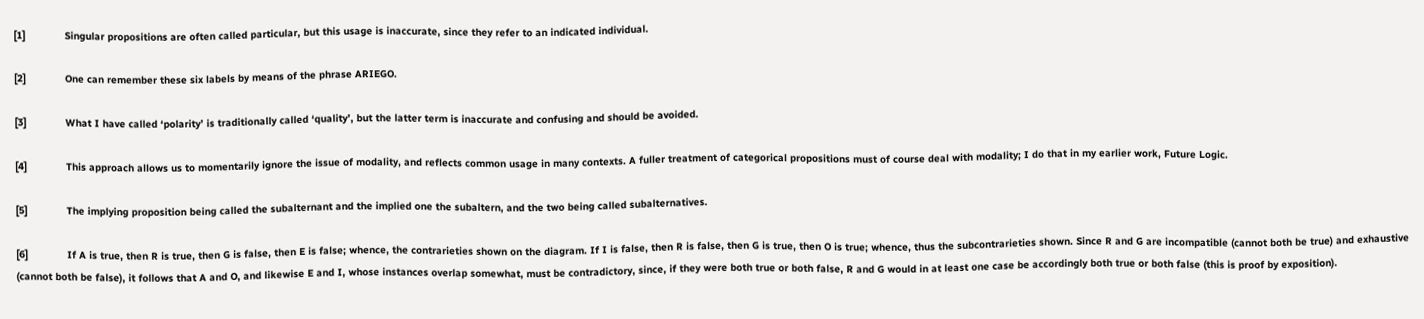[1]             Singular propositions are often called particular, but this usage is inaccurate, since they refer to an indicated individual.

[2]             One can remember these six labels by means of the phrase ARIEGO.

[3]             What I have called ‘polarity’ is traditionally called ‘quality’, but the latter term is inaccurate and confusing and should be avoided.

[4]             This approach allows us to momentarily ignore the issue of modality, and reflects common usage in many contexts. A fuller treatment of categorical propositions must of course deal with modality; I do that in my earlier work, Future Logic.

[5]             The implying proposition being called the subalternant and the implied one the subaltern, and the two being called subalternatives.

[6]             If A is true, then R is true, then G is false, then E is false; whence, the contrarieties shown on the diagram. If I is false, then R is false, then G is true, then O is true; whence, thus the subcontrarieties shown. Since R and G are incompatible (cannot both be true) and exhaustive (cannot both be false), it follows that A and O, and likewise E and I, whose instances overlap somewhat, must be contradictory, since, if they were both true or both false, R and G would in at least one case be accordingly both true or both false (this is proof by exposition).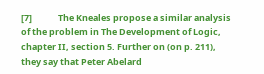[7]             The Kneales propose a similar analysis of the problem in The Development of Logic, chapter II, section 5. Further on (on p. 211), they say that Peter Abelard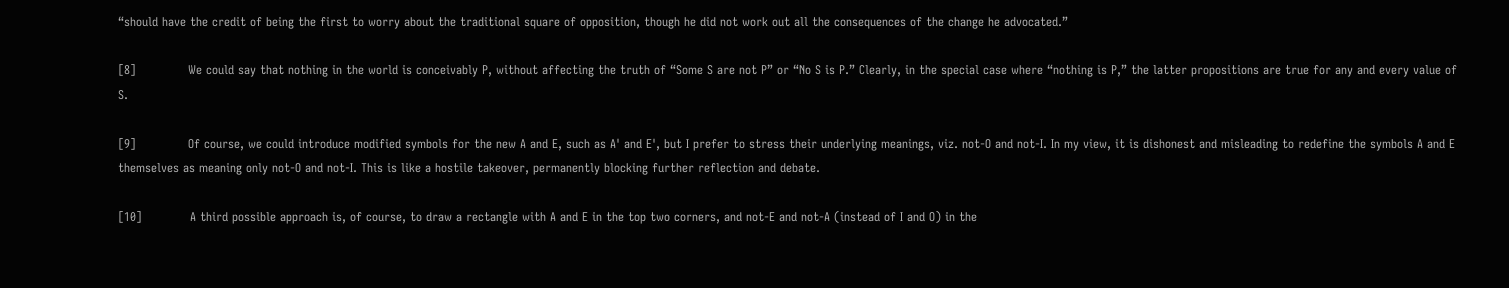“should have the credit of being the first to worry about the traditional square of opposition, though he did not work out all the consequences of the change he advocated.”

[8]             We could say that nothing in the world is conceivably P, without affecting the truth of “Some S are not P” or “No S is P.” Clearly, in the special case where “nothing is P,” the latter propositions are true for any and every value of S.

[9]             Of course, we could introduce modified symbols for the new A and E, such as A' and E', but I prefer to stress their underlying meanings, viz. not-O and not-I. In my view, it is dishonest and misleading to redefine the symbols A and E themselves as meaning only not-O and not-I. This is like a hostile takeover, permanently blocking further reflection and debate.

[10]            A third possible approach is, of course, to draw a rectangle with A and E in the top two corners, and not-E and not-A (instead of I and O) in the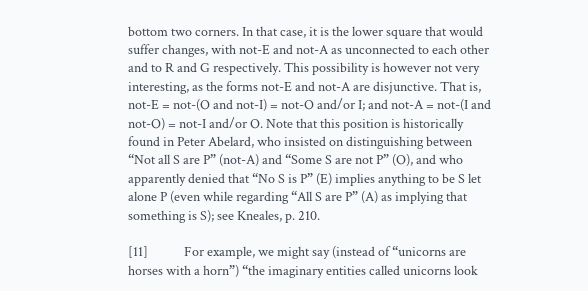bottom two corners. In that case, it is the lower square that would suffer changes, with not-E and not-A as unconnected to each other and to R and G respectively. This possibility is however not very interesting, as the forms not-E and not-A are disjunctive. That is, not-E = not-(O and not-I) = not-O and/or I; and not-A = not-(I and not-O) = not-I and/or O. Note that this position is historically found in Peter Abelard, who insisted on distinguishing between “Not all S are P” (not-A) and “Some S are not P” (O), and who apparently denied that “No S is P” (E) implies anything to be S let alone P (even while regarding “All S are P” (A) as implying that something is S); see Kneales, p. 210.

[11]            For example, we might say (instead of “unicorns are horses with a horn”) “the imaginary entities called unicorns look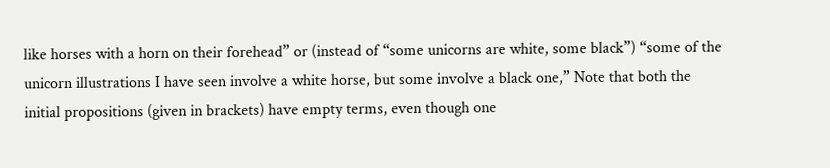like horses with a horn on their forehead” or (instead of “some unicorns are white, some black”) “some of the unicorn illustrations I have seen involve a white horse, but some involve a black one,” Note that both the initial propositions (given in brackets) have empty terms, even though one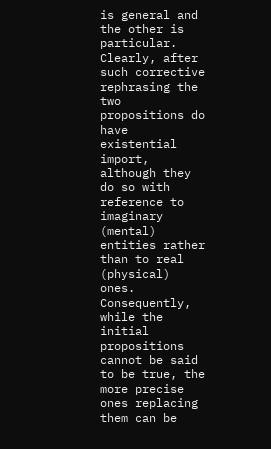is general and the other is particular. Clearly, after such corrective rephrasing the two propositions do have existential import, although they do so with reference to imaginary (mental) entities rather than to real (physical) ones. Consequently, while the initial propositions cannot be said to be true, the more precise ones replacing them can be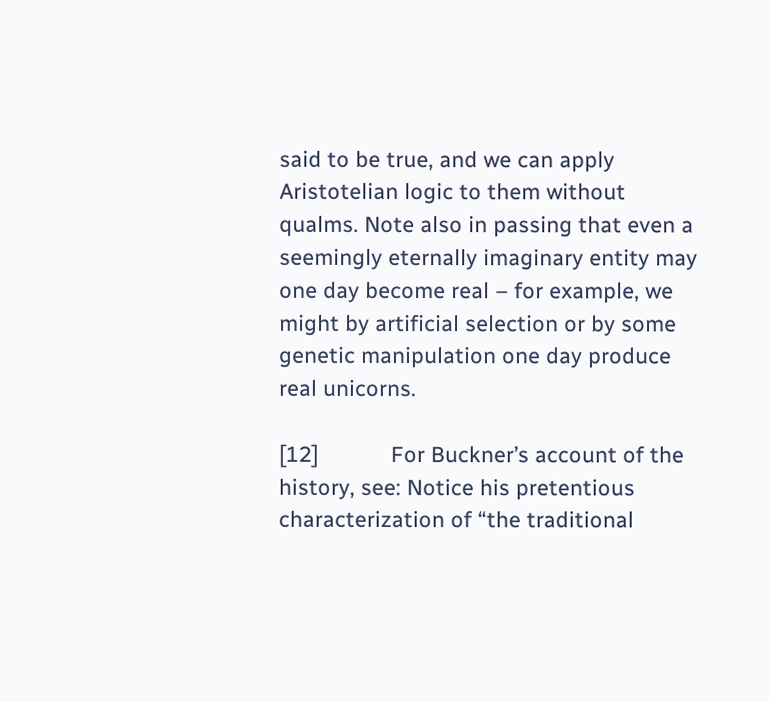said to be true, and we can apply Aristotelian logic to them without qualms. Note also in passing that even a seemingly eternally imaginary entity may one day become real – for example, we might by artificial selection or by some genetic manipulation one day produce real unicorns.

[12]            For Buckner’s account of the history, see: Notice his pretentious characterization of “the traditional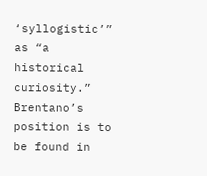‘syllogistic’” as “a historical curiosity.” Brentano’s position is to be found in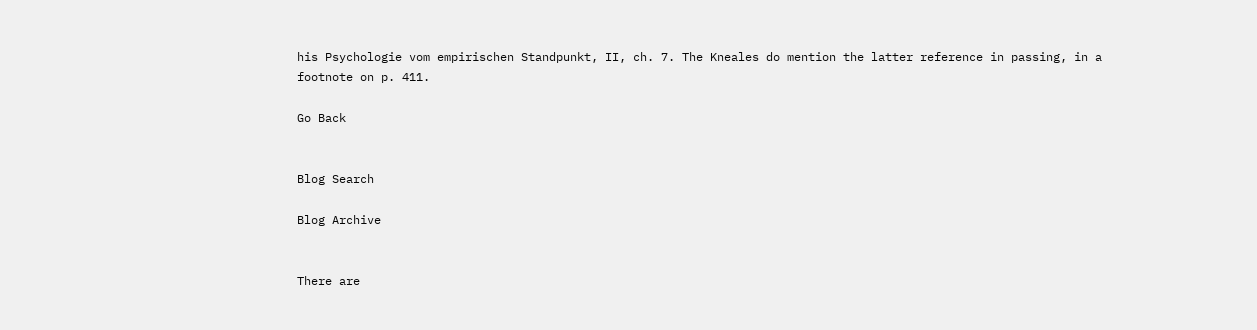his Psychologie vom empirischen Standpunkt, II, ch. 7. The Kneales do mention the latter reference in passing, in a footnote on p. 411.

Go Back


Blog Search

Blog Archive


There are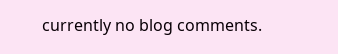currently no blog comments.